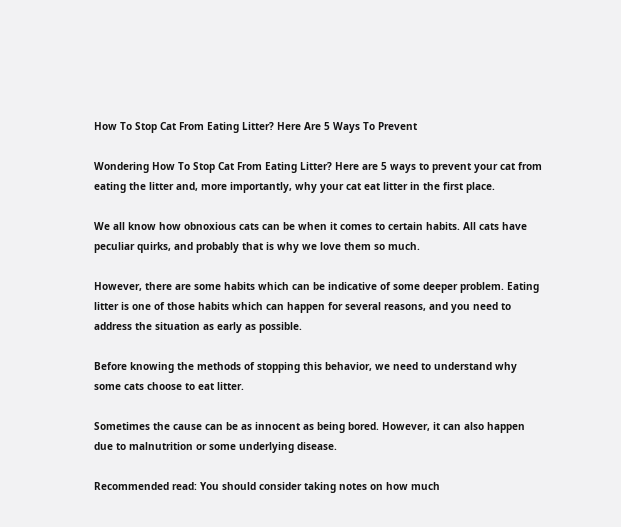How To Stop Cat From Eating Litter? Here Are 5 Ways To Prevent

Wondering How To Stop Cat From Eating Litter? Here are 5 ways to prevent your cat from eating the litter and, more importantly, why your cat eat litter in the first place.

We all know how obnoxious cats can be when it comes to certain habits. All cats have peculiar quirks, and probably that is why we love them so much.

However, there are some habits which can be indicative of some deeper problem. Eating litter is one of those habits which can happen for several reasons, and you need to address the situation as early as possible.

Before knowing the methods of stopping this behavior, we need to understand why some cats choose to eat litter.

Sometimes the cause can be as innocent as being bored. However, it can also happen due to malnutrition or some underlying disease.

Recommended read: You should consider taking notes on how much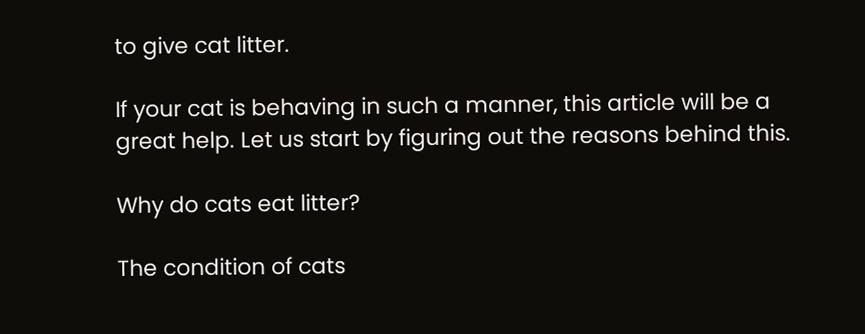to give cat litter.

If your cat is behaving in such a manner, this article will be a great help. Let us start by figuring out the reasons behind this.

Why do cats eat litter?

The condition of cats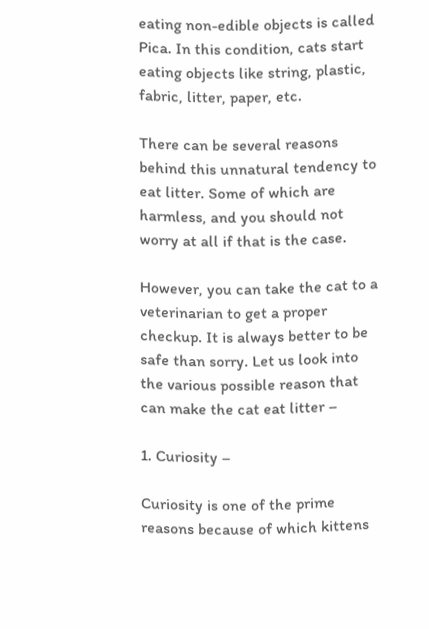eating non-edible objects is called Pica. In this condition, cats start eating objects like string, plastic, fabric, litter, paper, etc.

There can be several reasons behind this unnatural tendency to eat litter. Some of which are harmless, and you should not worry at all if that is the case.

However, you can take the cat to a veterinarian to get a proper checkup. It is always better to be safe than sorry. Let us look into the various possible reason that can make the cat eat litter –

1. Curiosity –

Curiosity is one of the prime reasons because of which kittens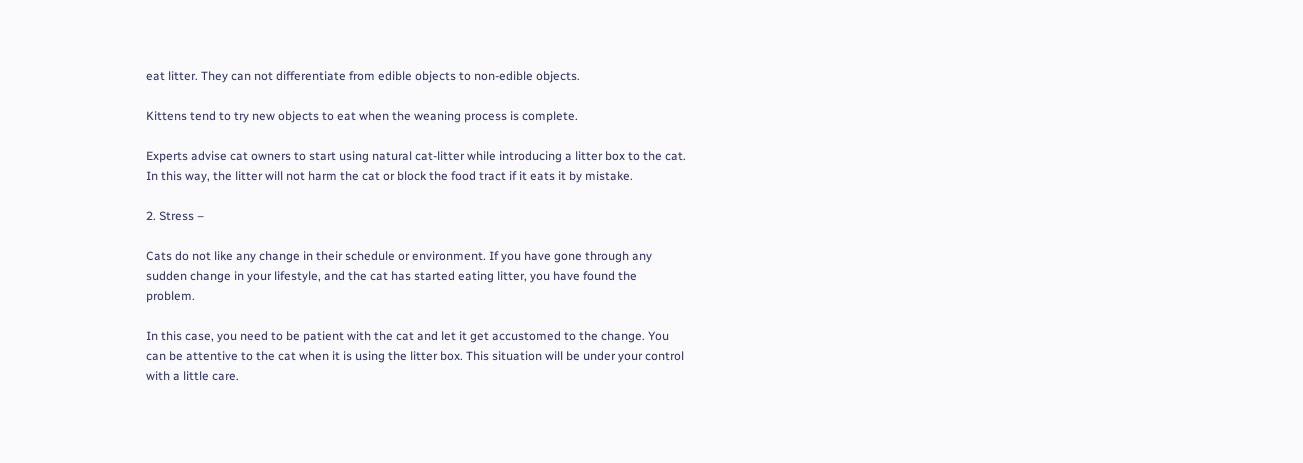eat litter. They can not differentiate from edible objects to non-edible objects.

Kittens tend to try new objects to eat when the weaning process is complete.

Experts advise cat owners to start using natural cat-litter while introducing a litter box to the cat. In this way, the litter will not harm the cat or block the food tract if it eats it by mistake.

2. Stress –

Cats do not like any change in their schedule or environment. If you have gone through any sudden change in your lifestyle, and the cat has started eating litter, you have found the problem.

In this case, you need to be patient with the cat and let it get accustomed to the change. You can be attentive to the cat when it is using the litter box. This situation will be under your control with a little care.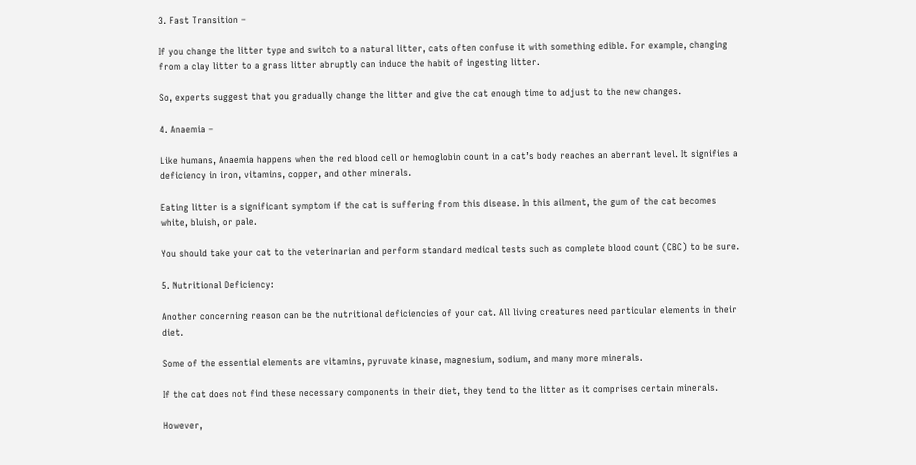3. Fast Transition –

If you change the litter type and switch to a natural litter, cats often confuse it with something edible. For example, changing from a clay litter to a grass litter abruptly can induce the habit of ingesting litter.

So, experts suggest that you gradually change the litter and give the cat enough time to adjust to the new changes.

4. Anaemia –

Like humans, Anaemia happens when the red blood cell or hemoglobin count in a cat’s body reaches an aberrant level. It signifies a deficiency in iron, vitamins, copper, and other minerals.

Eating litter is a significant symptom if the cat is suffering from this disease. In this ailment, the gum of the cat becomes white, bluish, or pale.

You should take your cat to the veterinarian and perform standard medical tests such as complete blood count (CBC) to be sure.

5. Nutritional Deficiency:

Another concerning reason can be the nutritional deficiencies of your cat. All living creatures need particular elements in their diet.

Some of the essential elements are vitamins, pyruvate kinase, magnesium, sodium, and many more minerals.

If the cat does not find these necessary components in their diet, they tend to the litter as it comprises certain minerals.

However,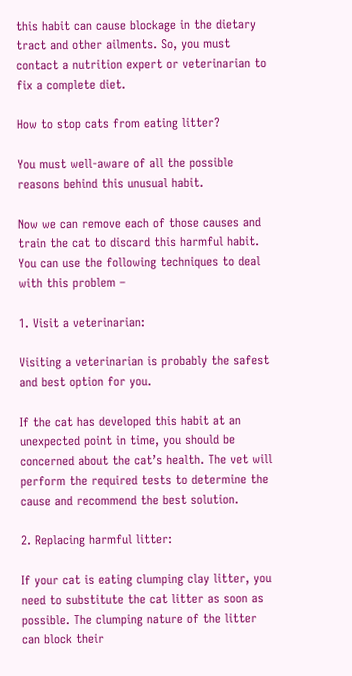this habit can cause blockage in the dietary tract and other ailments. So, you must contact a nutrition expert or veterinarian to fix a complete diet.

How to stop cats from eating litter?

You must well-aware of all the possible reasons behind this unusual habit.

Now we can remove each of those causes and train the cat to discard this harmful habit. You can use the following techniques to deal with this problem –

1. Visit a veterinarian:

Visiting a veterinarian is probably the safest and best option for you.

If the cat has developed this habit at an unexpected point in time, you should be concerned about the cat’s health. The vet will perform the required tests to determine the cause and recommend the best solution.

2. Replacing harmful litter:

If your cat is eating clumping clay litter, you need to substitute the cat litter as soon as possible. The clumping nature of the litter can block their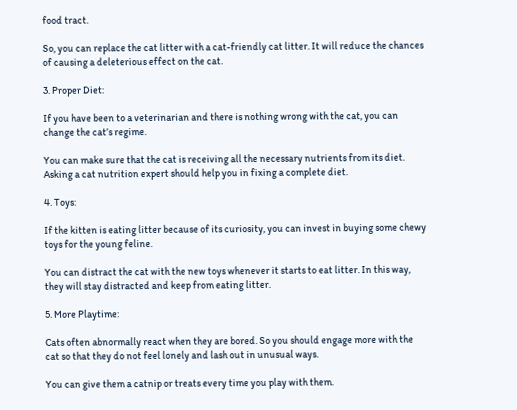food tract.

So, you can replace the cat litter with a cat-friendly cat litter. It will reduce the chances of causing a deleterious effect on the cat.

3. Proper Diet:

If you have been to a veterinarian and there is nothing wrong with the cat, you can change the cat’s regime.

You can make sure that the cat is receiving all the necessary nutrients from its diet. Asking a cat nutrition expert should help you in fixing a complete diet.

4. Toys:

If the kitten is eating litter because of its curiosity, you can invest in buying some chewy toys for the young feline.

You can distract the cat with the new toys whenever it starts to eat litter. In this way, they will stay distracted and keep from eating litter.

5. More Playtime:

Cats often abnormally react when they are bored. So you should engage more with the cat so that they do not feel lonely and lash out in unusual ways.

You can give them a catnip or treats every time you play with them.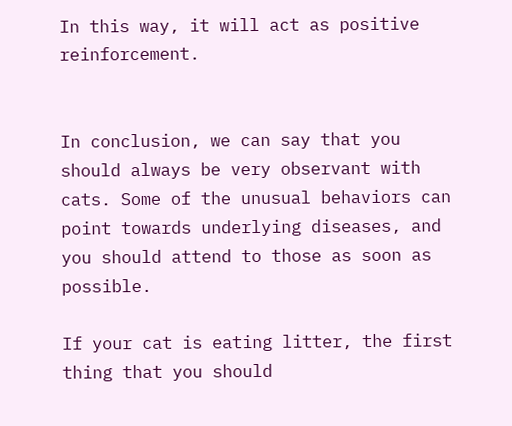In this way, it will act as positive reinforcement.


In conclusion, we can say that you should always be very observant with cats. Some of the unusual behaviors can point towards underlying diseases, and you should attend to those as soon as possible.

If your cat is eating litter, the first thing that you should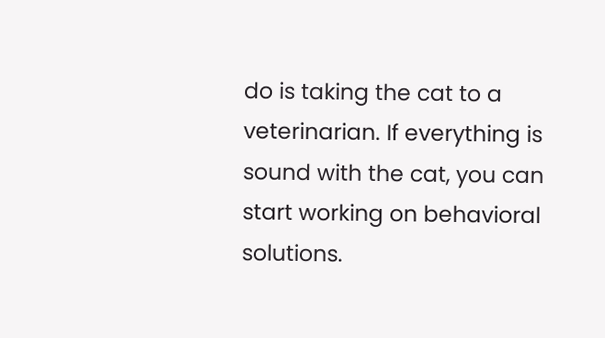do is taking the cat to a veterinarian. If everything is sound with the cat, you can start working on behavioral solutions.